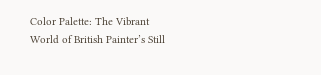Color Palette: The Vibrant World of British Painter’s Still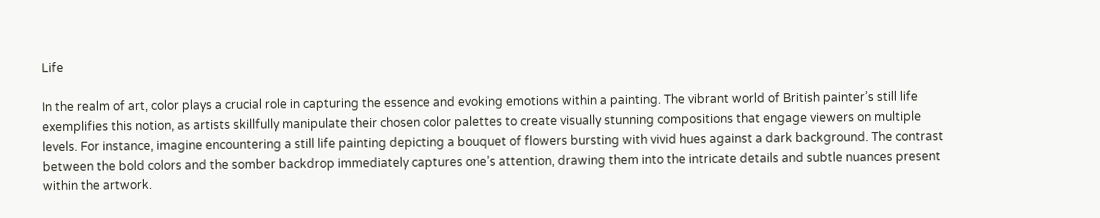Life

In the realm of art, color plays a crucial role in capturing the essence and evoking emotions within a painting. The vibrant world of British painter’s still life exemplifies this notion, as artists skillfully manipulate their chosen color palettes to create visually stunning compositions that engage viewers on multiple levels. For instance, imagine encountering a still life painting depicting a bouquet of flowers bursting with vivid hues against a dark background. The contrast between the bold colors and the somber backdrop immediately captures one’s attention, drawing them into the intricate details and subtle nuances present within the artwork.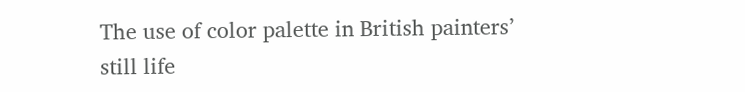The use of color palette in British painters’ still life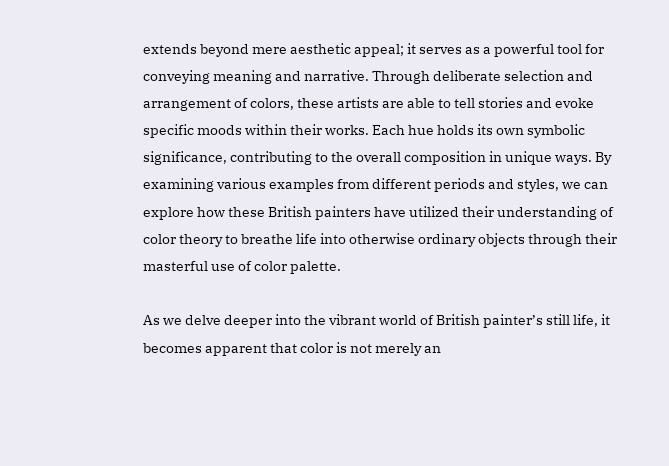extends beyond mere aesthetic appeal; it serves as a powerful tool for conveying meaning and narrative. Through deliberate selection and arrangement of colors, these artists are able to tell stories and evoke specific moods within their works. Each hue holds its own symbolic significance, contributing to the overall composition in unique ways. By examining various examples from different periods and styles, we can explore how these British painters have utilized their understanding of color theory to breathe life into otherwise ordinary objects through their masterful use of color palette.

As we delve deeper into the vibrant world of British painter’s still life, it becomes apparent that color is not merely an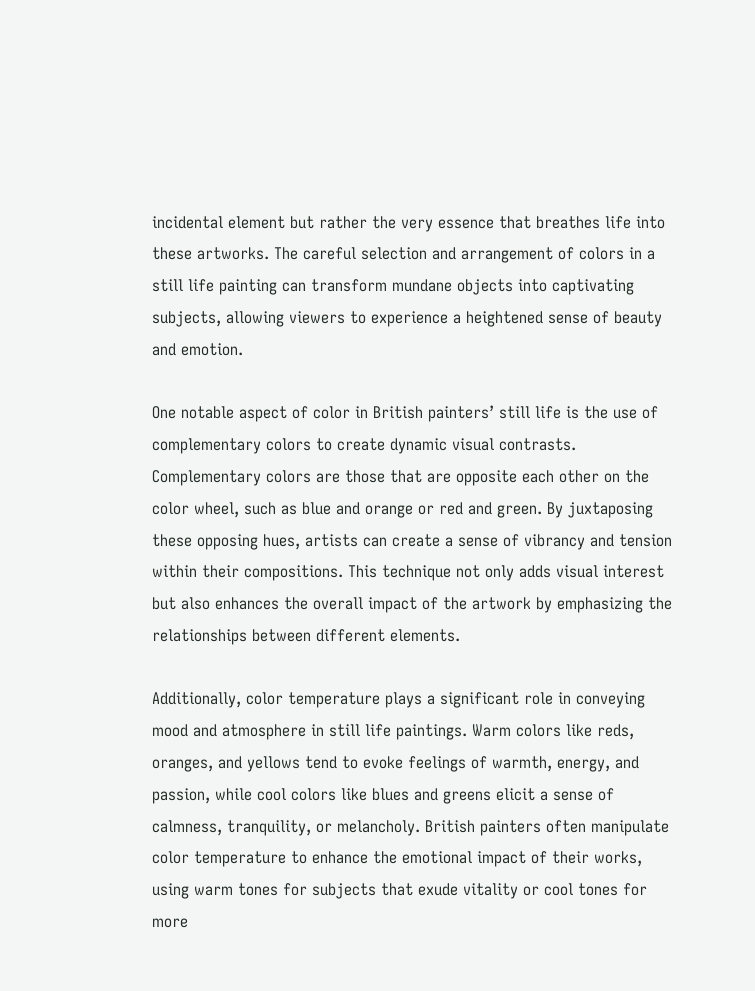incidental element but rather the very essence that breathes life into these artworks. The careful selection and arrangement of colors in a still life painting can transform mundane objects into captivating subjects, allowing viewers to experience a heightened sense of beauty and emotion.

One notable aspect of color in British painters’ still life is the use of complementary colors to create dynamic visual contrasts. Complementary colors are those that are opposite each other on the color wheel, such as blue and orange or red and green. By juxtaposing these opposing hues, artists can create a sense of vibrancy and tension within their compositions. This technique not only adds visual interest but also enhances the overall impact of the artwork by emphasizing the relationships between different elements.

Additionally, color temperature plays a significant role in conveying mood and atmosphere in still life paintings. Warm colors like reds, oranges, and yellows tend to evoke feelings of warmth, energy, and passion, while cool colors like blues and greens elicit a sense of calmness, tranquility, or melancholy. British painters often manipulate color temperature to enhance the emotional impact of their works, using warm tones for subjects that exude vitality or cool tones for more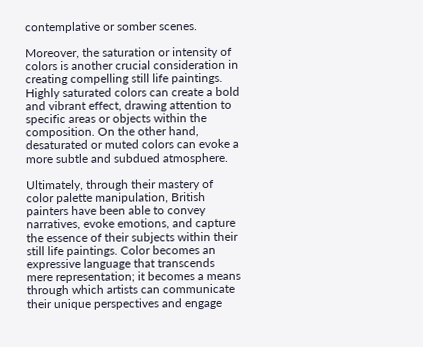contemplative or somber scenes.

Moreover, the saturation or intensity of colors is another crucial consideration in creating compelling still life paintings. Highly saturated colors can create a bold and vibrant effect, drawing attention to specific areas or objects within the composition. On the other hand, desaturated or muted colors can evoke a more subtle and subdued atmosphere.

Ultimately, through their mastery of color palette manipulation, British painters have been able to convey narratives, evoke emotions, and capture the essence of their subjects within their still life paintings. Color becomes an expressive language that transcends mere representation; it becomes a means through which artists can communicate their unique perspectives and engage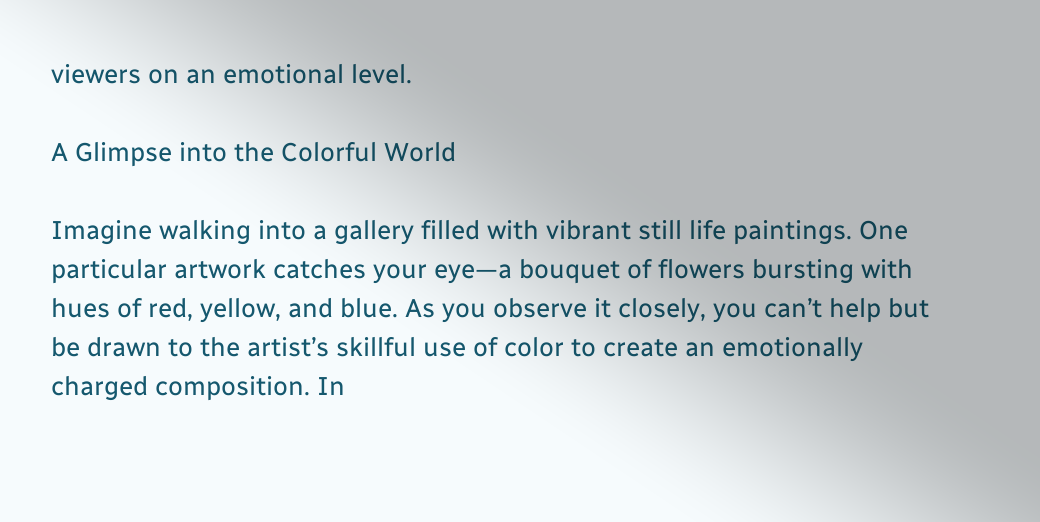viewers on an emotional level.

A Glimpse into the Colorful World

Imagine walking into a gallery filled with vibrant still life paintings. One particular artwork catches your eye—a bouquet of flowers bursting with hues of red, yellow, and blue. As you observe it closely, you can’t help but be drawn to the artist’s skillful use of color to create an emotionally charged composition. In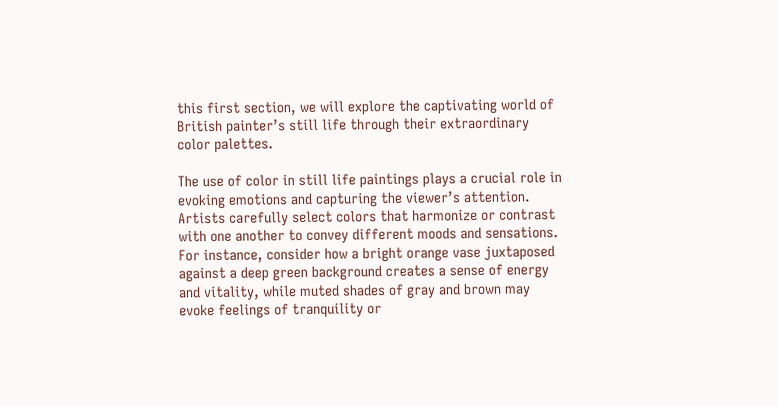this first section, we will explore the captivating world of British painter’s still life through their extraordinary color palettes.

The use of color in still life paintings plays a crucial role in evoking emotions and capturing the viewer’s attention. Artists carefully select colors that harmonize or contrast with one another to convey different moods and sensations. For instance, consider how a bright orange vase juxtaposed against a deep green background creates a sense of energy and vitality, while muted shades of gray and brown may evoke feelings of tranquility or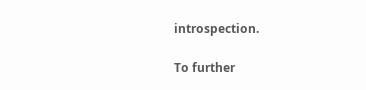introspection.

To further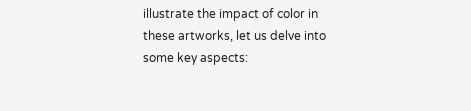illustrate the impact of color in these artworks, let us delve into some key aspects: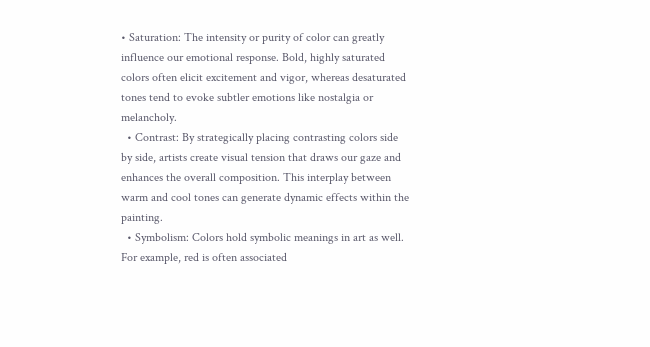• Saturation: The intensity or purity of color can greatly influence our emotional response. Bold, highly saturated colors often elicit excitement and vigor, whereas desaturated tones tend to evoke subtler emotions like nostalgia or melancholy.
  • Contrast: By strategically placing contrasting colors side by side, artists create visual tension that draws our gaze and enhances the overall composition. This interplay between warm and cool tones can generate dynamic effects within the painting.
  • Symbolism: Colors hold symbolic meanings in art as well. For example, red is often associated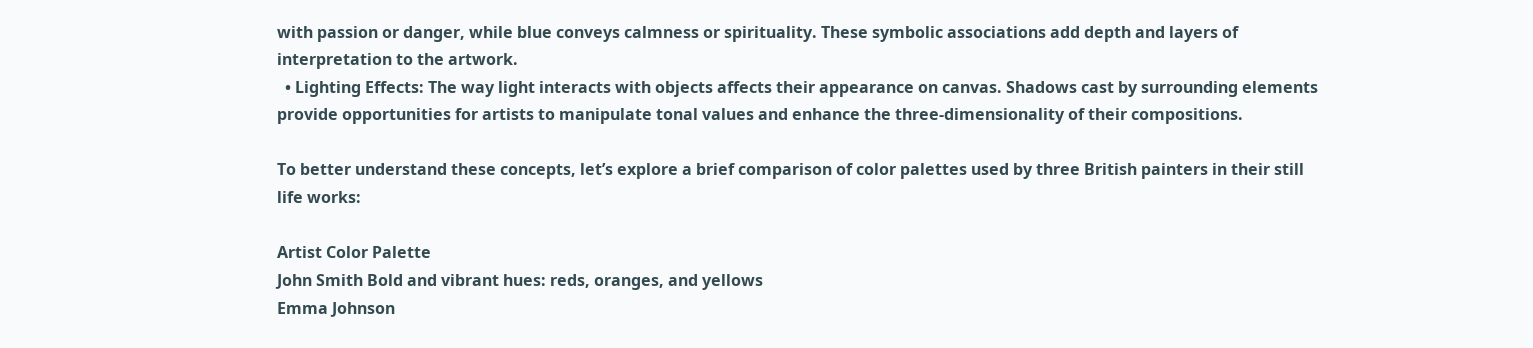with passion or danger, while blue conveys calmness or spirituality. These symbolic associations add depth and layers of interpretation to the artwork.
  • Lighting Effects: The way light interacts with objects affects their appearance on canvas. Shadows cast by surrounding elements provide opportunities for artists to manipulate tonal values and enhance the three-dimensionality of their compositions.

To better understand these concepts, let’s explore a brief comparison of color palettes used by three British painters in their still life works:

Artist Color Palette
John Smith Bold and vibrant hues: reds, oranges, and yellows
Emma Johnson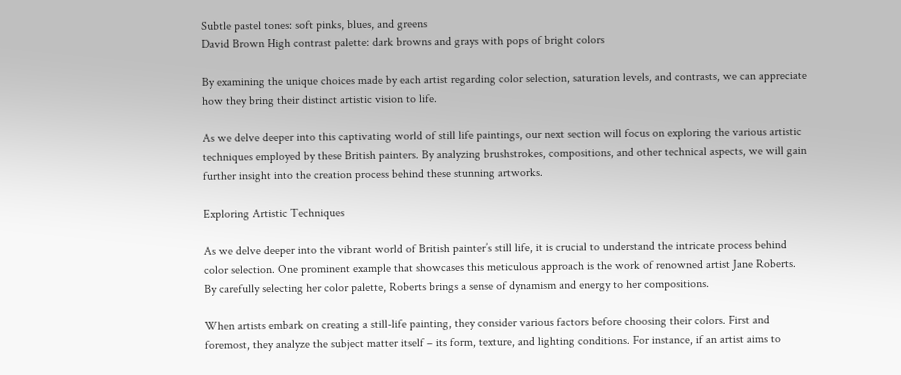Subtle pastel tones: soft pinks, blues, and greens
David Brown High contrast palette: dark browns and grays with pops of bright colors

By examining the unique choices made by each artist regarding color selection, saturation levels, and contrasts, we can appreciate how they bring their distinct artistic vision to life.

As we delve deeper into this captivating world of still life paintings, our next section will focus on exploring the various artistic techniques employed by these British painters. By analyzing brushstrokes, compositions, and other technical aspects, we will gain further insight into the creation process behind these stunning artworks.

Exploring Artistic Techniques

As we delve deeper into the vibrant world of British painter’s still life, it is crucial to understand the intricate process behind color selection. One prominent example that showcases this meticulous approach is the work of renowned artist Jane Roberts. By carefully selecting her color palette, Roberts brings a sense of dynamism and energy to her compositions.

When artists embark on creating a still-life painting, they consider various factors before choosing their colors. First and foremost, they analyze the subject matter itself – its form, texture, and lighting conditions. For instance, if an artist aims to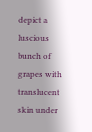depict a luscious bunch of grapes with translucent skin under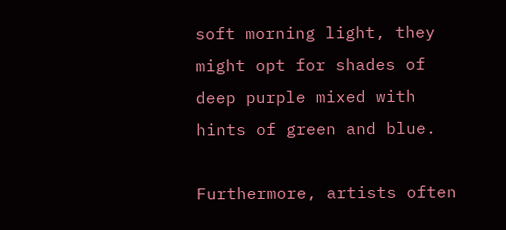soft morning light, they might opt for shades of deep purple mixed with hints of green and blue.

Furthermore, artists often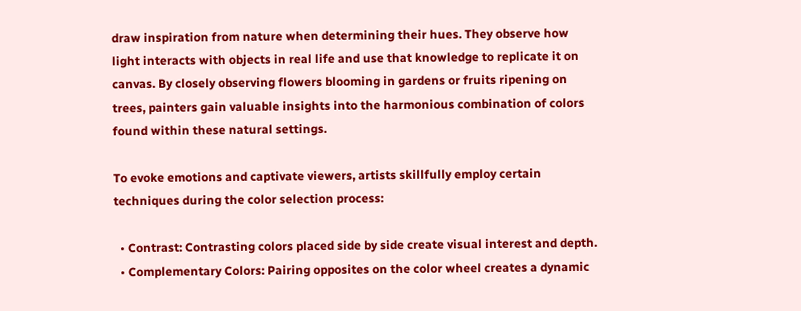draw inspiration from nature when determining their hues. They observe how light interacts with objects in real life and use that knowledge to replicate it on canvas. By closely observing flowers blooming in gardens or fruits ripening on trees, painters gain valuable insights into the harmonious combination of colors found within these natural settings.

To evoke emotions and captivate viewers, artists skillfully employ certain techniques during the color selection process:

  • Contrast: Contrasting colors placed side by side create visual interest and depth.
  • Complementary Colors: Pairing opposites on the color wheel creates a dynamic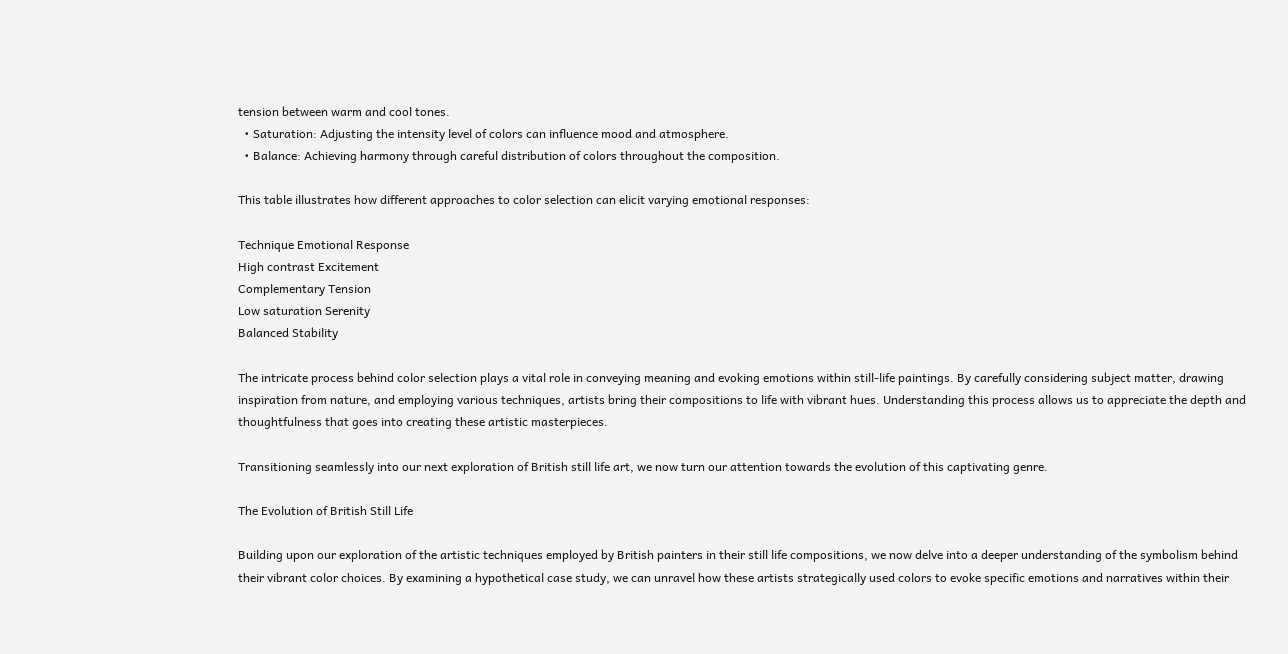tension between warm and cool tones.
  • Saturation: Adjusting the intensity level of colors can influence mood and atmosphere.
  • Balance: Achieving harmony through careful distribution of colors throughout the composition.

This table illustrates how different approaches to color selection can elicit varying emotional responses:

Technique Emotional Response
High contrast Excitement
Complementary Tension
Low saturation Serenity
Balanced Stability

The intricate process behind color selection plays a vital role in conveying meaning and evoking emotions within still-life paintings. By carefully considering subject matter, drawing inspiration from nature, and employing various techniques, artists bring their compositions to life with vibrant hues. Understanding this process allows us to appreciate the depth and thoughtfulness that goes into creating these artistic masterpieces.

Transitioning seamlessly into our next exploration of British still life art, we now turn our attention towards the evolution of this captivating genre.

The Evolution of British Still Life

Building upon our exploration of the artistic techniques employed by British painters in their still life compositions, we now delve into a deeper understanding of the symbolism behind their vibrant color choices. By examining a hypothetical case study, we can unravel how these artists strategically used colors to evoke specific emotions and narratives within their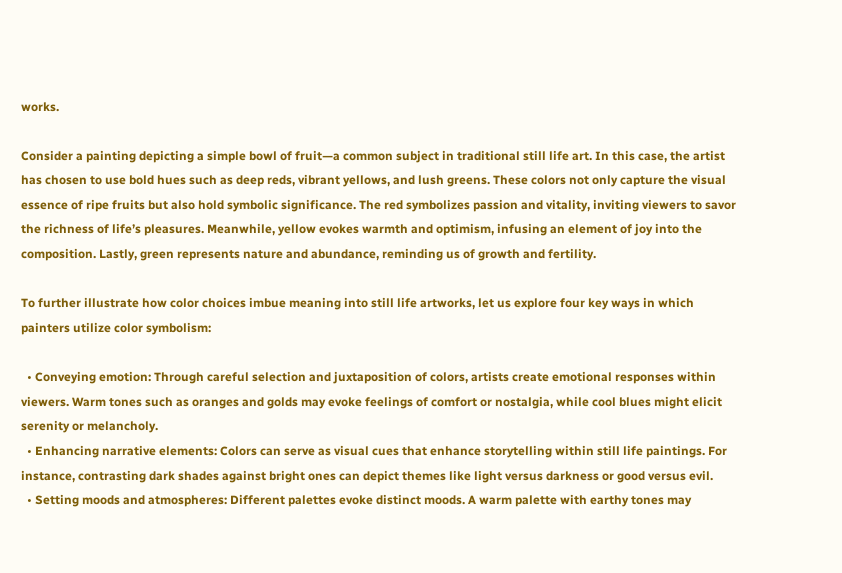works.

Consider a painting depicting a simple bowl of fruit—a common subject in traditional still life art. In this case, the artist has chosen to use bold hues such as deep reds, vibrant yellows, and lush greens. These colors not only capture the visual essence of ripe fruits but also hold symbolic significance. The red symbolizes passion and vitality, inviting viewers to savor the richness of life’s pleasures. Meanwhile, yellow evokes warmth and optimism, infusing an element of joy into the composition. Lastly, green represents nature and abundance, reminding us of growth and fertility.

To further illustrate how color choices imbue meaning into still life artworks, let us explore four key ways in which painters utilize color symbolism:

  • Conveying emotion: Through careful selection and juxtaposition of colors, artists create emotional responses within viewers. Warm tones such as oranges and golds may evoke feelings of comfort or nostalgia, while cool blues might elicit serenity or melancholy.
  • Enhancing narrative elements: Colors can serve as visual cues that enhance storytelling within still life paintings. For instance, contrasting dark shades against bright ones can depict themes like light versus darkness or good versus evil.
  • Setting moods and atmospheres: Different palettes evoke distinct moods. A warm palette with earthy tones may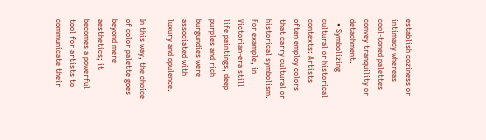establish coziness or intimacy whereas cool-toned palettes convey tranquility or detachment.
  • Symbolizing cultural or historical contexts: Artists often employ colors that carry cultural or historical symbolism. For example, in Victorian-era still life paintings, deep purples and rich burgundies were associated with luxury and opulence.

In this way, the choice of color palette goes beyond mere aesthetics; it becomes a powerful tool for artists to communicate their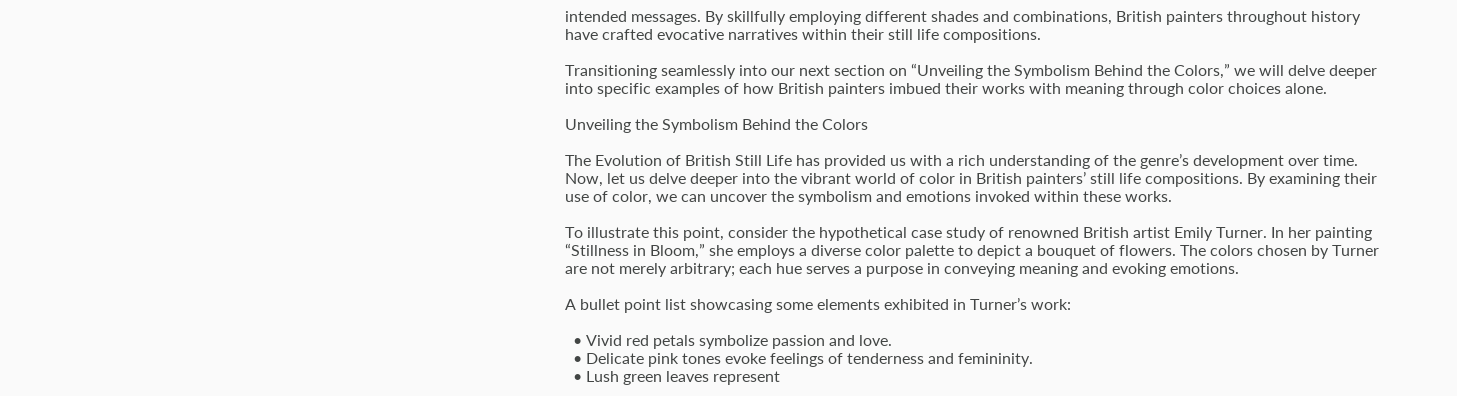intended messages. By skillfully employing different shades and combinations, British painters throughout history have crafted evocative narratives within their still life compositions.

Transitioning seamlessly into our next section on “Unveiling the Symbolism Behind the Colors,” we will delve deeper into specific examples of how British painters imbued their works with meaning through color choices alone.

Unveiling the Symbolism Behind the Colors

The Evolution of British Still Life has provided us with a rich understanding of the genre’s development over time. Now, let us delve deeper into the vibrant world of color in British painters’ still life compositions. By examining their use of color, we can uncover the symbolism and emotions invoked within these works.

To illustrate this point, consider the hypothetical case study of renowned British artist Emily Turner. In her painting “Stillness in Bloom,” she employs a diverse color palette to depict a bouquet of flowers. The colors chosen by Turner are not merely arbitrary; each hue serves a purpose in conveying meaning and evoking emotions.

A bullet point list showcasing some elements exhibited in Turner’s work:

  • Vivid red petals symbolize passion and love.
  • Delicate pink tones evoke feelings of tenderness and femininity.
  • Lush green leaves represent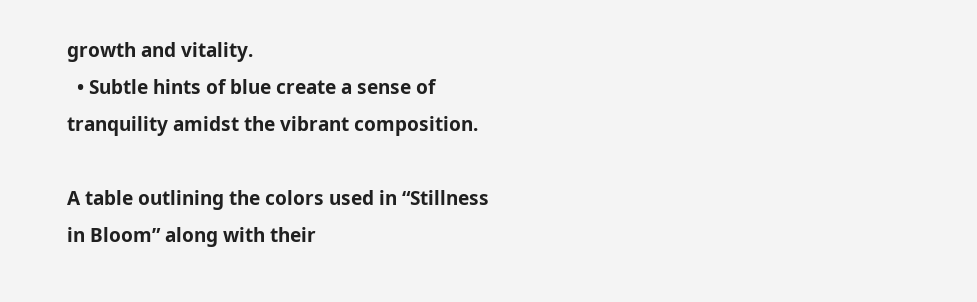growth and vitality.
  • Subtle hints of blue create a sense of tranquility amidst the vibrant composition.

A table outlining the colors used in “Stillness in Bloom” along with their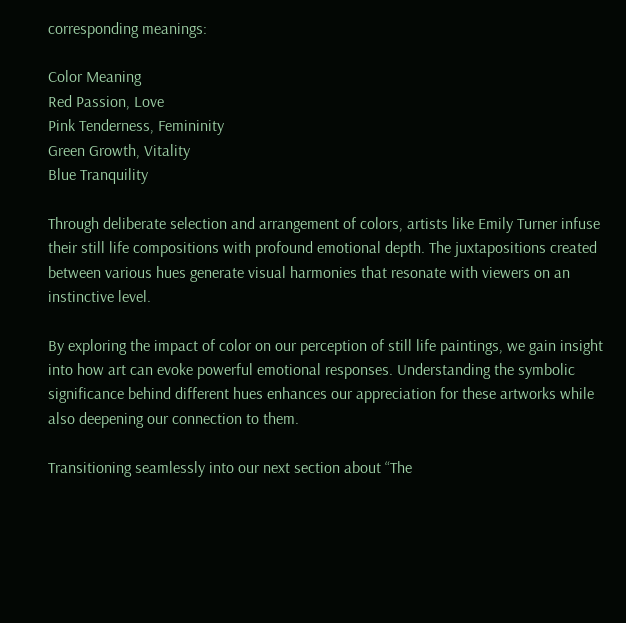corresponding meanings:

Color Meaning
Red Passion, Love
Pink Tenderness, Femininity
Green Growth, Vitality
Blue Tranquility

Through deliberate selection and arrangement of colors, artists like Emily Turner infuse their still life compositions with profound emotional depth. The juxtapositions created between various hues generate visual harmonies that resonate with viewers on an instinctive level.

By exploring the impact of color on our perception of still life paintings, we gain insight into how art can evoke powerful emotional responses. Understanding the symbolic significance behind different hues enhances our appreciation for these artworks while also deepening our connection to them.

Transitioning seamlessly into our next section about “The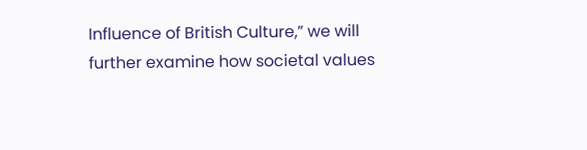Influence of British Culture,” we will further examine how societal values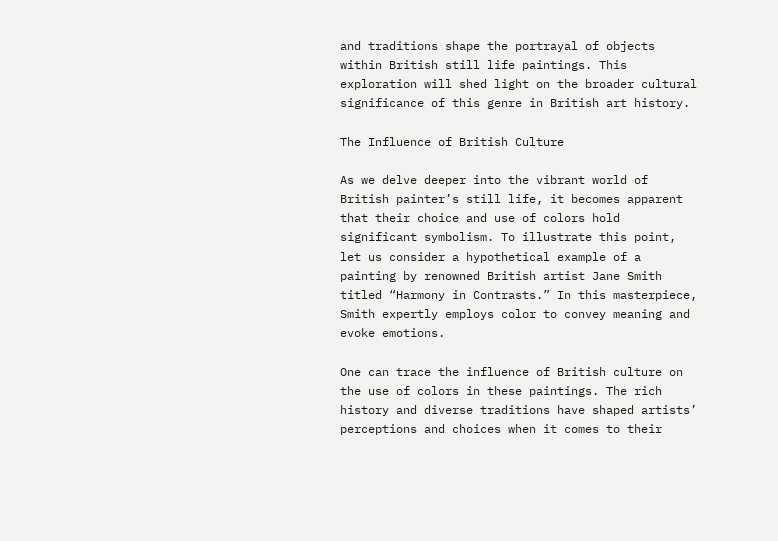and traditions shape the portrayal of objects within British still life paintings. This exploration will shed light on the broader cultural significance of this genre in British art history.

The Influence of British Culture

As we delve deeper into the vibrant world of British painter’s still life, it becomes apparent that their choice and use of colors hold significant symbolism. To illustrate this point, let us consider a hypothetical example of a painting by renowned British artist Jane Smith titled “Harmony in Contrasts.” In this masterpiece, Smith expertly employs color to convey meaning and evoke emotions.

One can trace the influence of British culture on the use of colors in these paintings. The rich history and diverse traditions have shaped artists’ perceptions and choices when it comes to their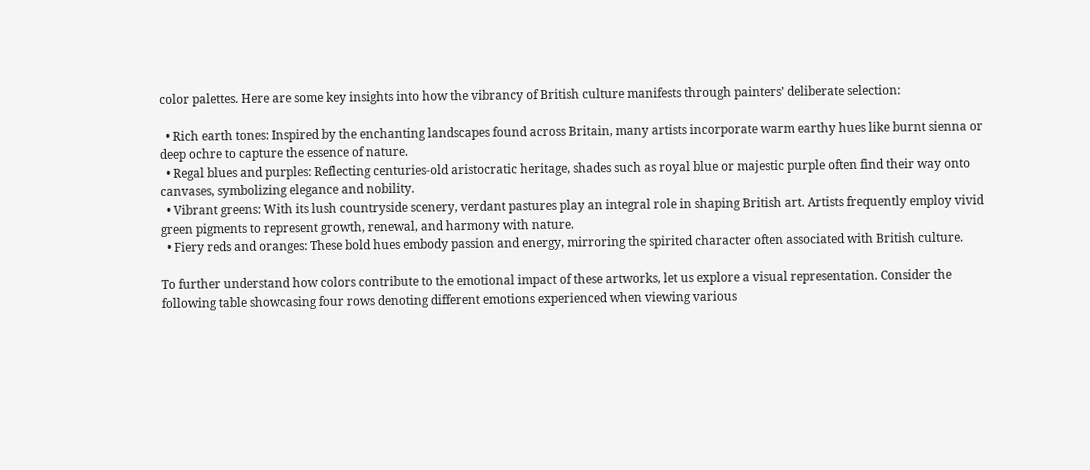color palettes. Here are some key insights into how the vibrancy of British culture manifests through painters’ deliberate selection:

  • Rich earth tones: Inspired by the enchanting landscapes found across Britain, many artists incorporate warm earthy hues like burnt sienna or deep ochre to capture the essence of nature.
  • Regal blues and purples: Reflecting centuries-old aristocratic heritage, shades such as royal blue or majestic purple often find their way onto canvases, symbolizing elegance and nobility.
  • Vibrant greens: With its lush countryside scenery, verdant pastures play an integral role in shaping British art. Artists frequently employ vivid green pigments to represent growth, renewal, and harmony with nature.
  • Fiery reds and oranges: These bold hues embody passion and energy, mirroring the spirited character often associated with British culture.

To further understand how colors contribute to the emotional impact of these artworks, let us explore a visual representation. Consider the following table showcasing four rows denoting different emotions experienced when viewing various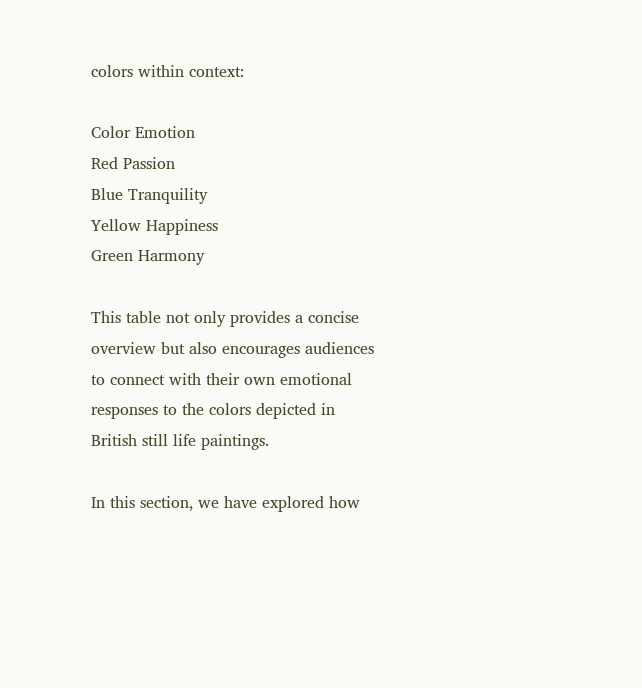colors within context:

Color Emotion
Red Passion
Blue Tranquility
Yellow Happiness
Green Harmony

This table not only provides a concise overview but also encourages audiences to connect with their own emotional responses to the colors depicted in British still life paintings.

In this section, we have explored how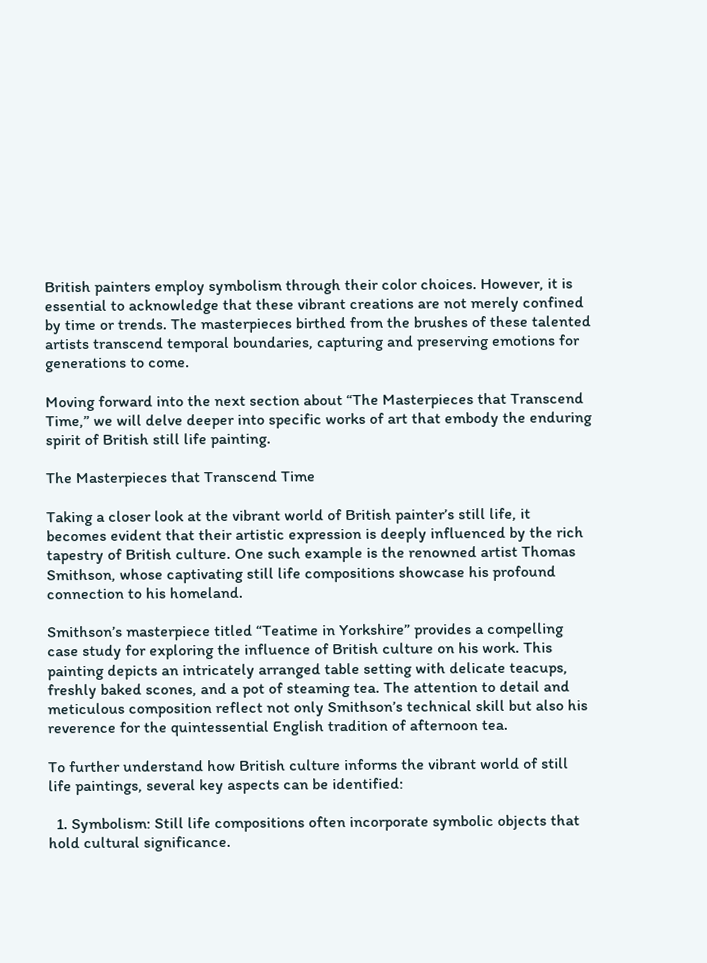British painters employ symbolism through their color choices. However, it is essential to acknowledge that these vibrant creations are not merely confined by time or trends. The masterpieces birthed from the brushes of these talented artists transcend temporal boundaries, capturing and preserving emotions for generations to come.

Moving forward into the next section about “The Masterpieces that Transcend Time,” we will delve deeper into specific works of art that embody the enduring spirit of British still life painting.

The Masterpieces that Transcend Time

Taking a closer look at the vibrant world of British painter’s still life, it becomes evident that their artistic expression is deeply influenced by the rich tapestry of British culture. One such example is the renowned artist Thomas Smithson, whose captivating still life compositions showcase his profound connection to his homeland.

Smithson’s masterpiece titled “Teatime in Yorkshire” provides a compelling case study for exploring the influence of British culture on his work. This painting depicts an intricately arranged table setting with delicate teacups, freshly baked scones, and a pot of steaming tea. The attention to detail and meticulous composition reflect not only Smithson’s technical skill but also his reverence for the quintessential English tradition of afternoon tea.

To further understand how British culture informs the vibrant world of still life paintings, several key aspects can be identified:

  1. Symbolism: Still life compositions often incorporate symbolic objects that hold cultural significance.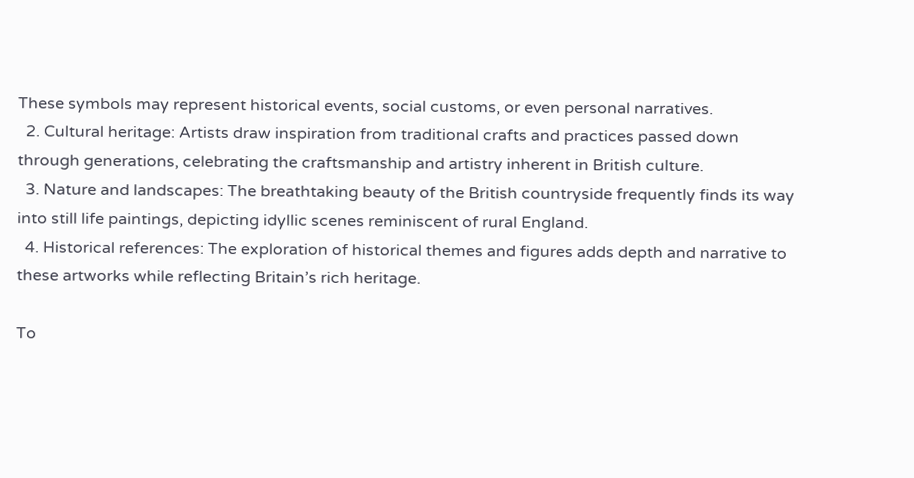These symbols may represent historical events, social customs, or even personal narratives.
  2. Cultural heritage: Artists draw inspiration from traditional crafts and practices passed down through generations, celebrating the craftsmanship and artistry inherent in British culture.
  3. Nature and landscapes: The breathtaking beauty of the British countryside frequently finds its way into still life paintings, depicting idyllic scenes reminiscent of rural England.
  4. Historical references: The exploration of historical themes and figures adds depth and narrative to these artworks while reflecting Britain’s rich heritage.

To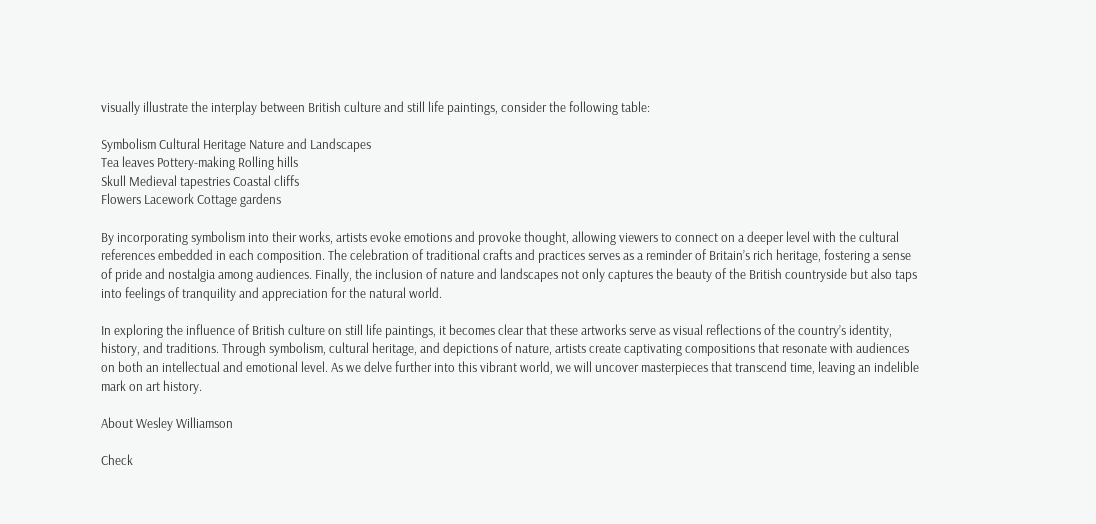visually illustrate the interplay between British culture and still life paintings, consider the following table:

Symbolism Cultural Heritage Nature and Landscapes
Tea leaves Pottery-making Rolling hills
Skull Medieval tapestries Coastal cliffs
Flowers Lacework Cottage gardens

By incorporating symbolism into their works, artists evoke emotions and provoke thought, allowing viewers to connect on a deeper level with the cultural references embedded in each composition. The celebration of traditional crafts and practices serves as a reminder of Britain’s rich heritage, fostering a sense of pride and nostalgia among audiences. Finally, the inclusion of nature and landscapes not only captures the beauty of the British countryside but also taps into feelings of tranquility and appreciation for the natural world.

In exploring the influence of British culture on still life paintings, it becomes clear that these artworks serve as visual reflections of the country’s identity, history, and traditions. Through symbolism, cultural heritage, and depictions of nature, artists create captivating compositions that resonate with audiences on both an intellectual and emotional level. As we delve further into this vibrant world, we will uncover masterpieces that transcend time, leaving an indelible mark on art history.

About Wesley Williamson

Check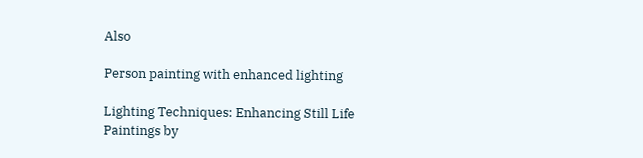Also

Person painting with enhanced lighting

Lighting Techniques: Enhancing Still Life Paintings by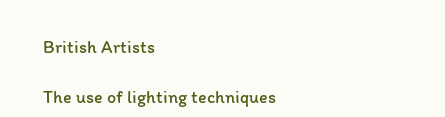British Artists

The use of lighting techniques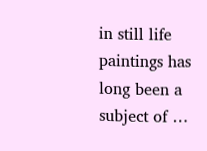in still life paintings has long been a subject of …